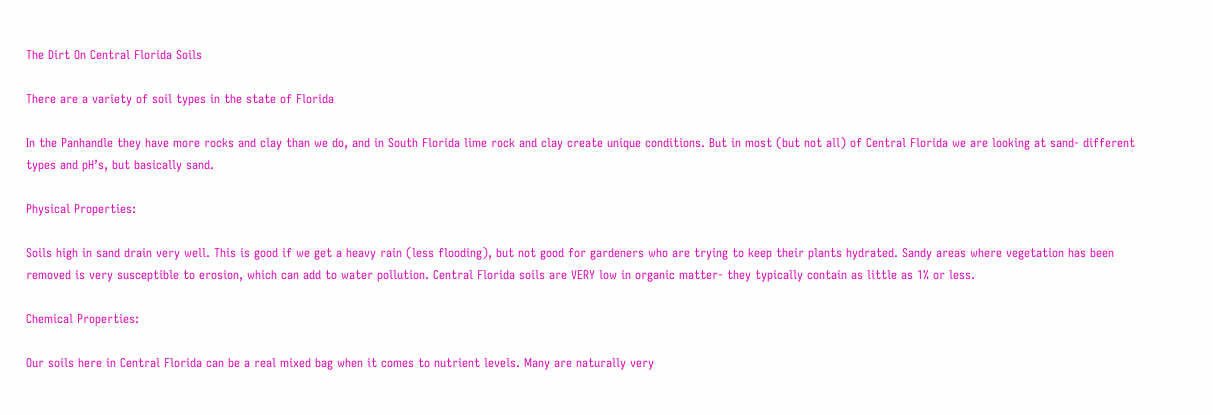The Dirt On Central Florida Soils

There are a variety of soil types in the state of Florida

In the Panhandle they have more rocks and clay than we do, and in South Florida lime rock and clay create unique conditions. But in most (but not all) of Central Florida we are looking at sand- different types and pH’s, but basically sand.

Physical Properties:

Soils high in sand drain very well. This is good if we get a heavy rain (less flooding), but not good for gardeners who are trying to keep their plants hydrated. Sandy areas where vegetation has been removed is very susceptible to erosion, which can add to water pollution. Central Florida soils are VERY low in organic matter- they typically contain as little as 1% or less.

Chemical Properties:

Our soils here in Central Florida can be a real mixed bag when it comes to nutrient levels. Many are naturally very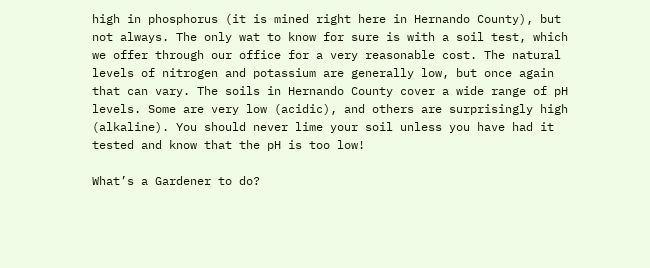high in phosphorus (it is mined right here in Hernando County), but not always. The only wat to know for sure is with a soil test, which we offer through our office for a very reasonable cost. The natural levels of nitrogen and potassium are generally low, but once again that can vary. The soils in Hernando County cover a wide range of pH levels. Some are very low (acidic), and others are surprisingly high (alkaline). You should never lime your soil unless you have had it tested and know that the pH is too low!

What’s a Gardener to do?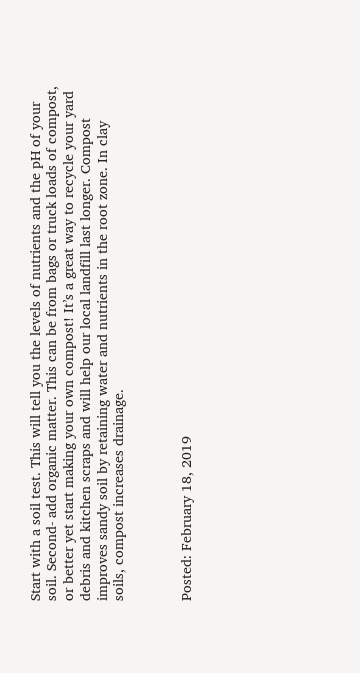Start with a soil test. This will tell you the levels of nutrients and the pH of your soil. Second- add organic matter. This can be from bags or truck loads of compost, or better yet start making your own compost! It’s a great way to recycle your yard debris and kitchen scraps and will help our local landfill last longer. Compost improves sandy soil by retaining water and nutrients in the root zone. In clay soils, compost increases drainage.



Posted: February 18, 2019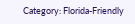Category: Florida-Friendly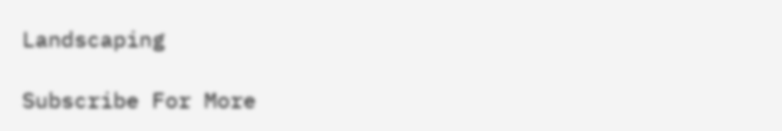Landscaping

Subscribe For More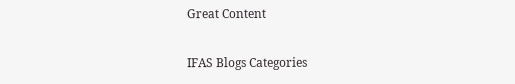Great Content

IFAS Blogs Categories